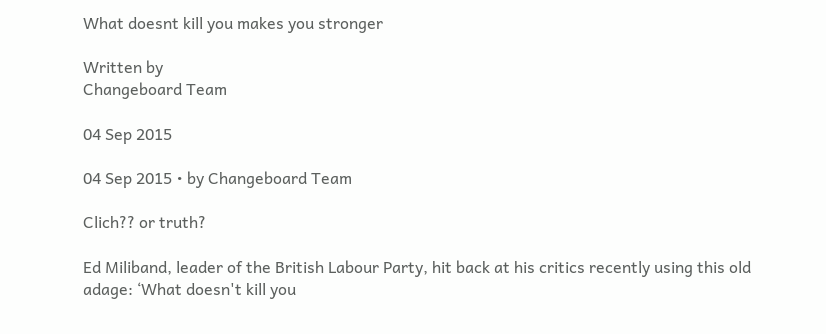What doesnt kill you makes you stronger

Written by
Changeboard Team

04 Sep 2015

04 Sep 2015 • by Changeboard Team

Clich?? or truth?

Ed Miliband, leader of the British Labour Party, hit back at his critics recently using this old adage: ‘What doesn't kill you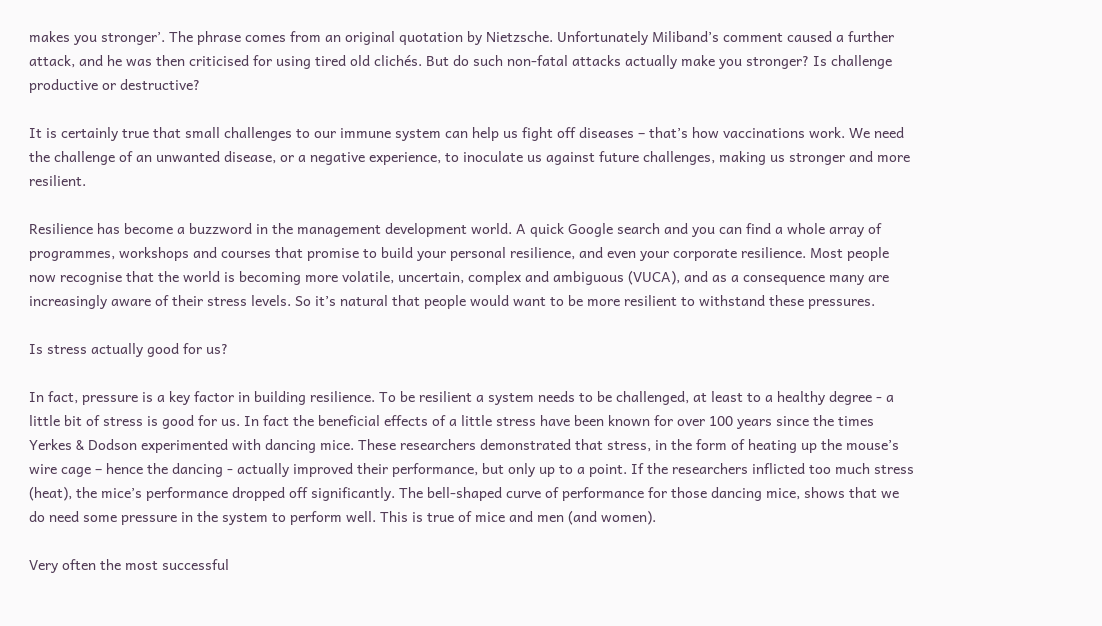makes you stronger’. The phrase comes from an original quotation by Nietzsche. Unfortunately Miliband’s comment caused a further attack, and he was then criticised for using tired old clichés. But do such non-fatal attacks actually make you stronger? Is challenge productive or destructive?

It is certainly true that small challenges to our immune system can help us fight off diseases – that’s how vaccinations work. We need the challenge of an unwanted disease, or a negative experience, to inoculate us against future challenges, making us stronger and more resilient.

Resilience has become a buzzword in the management development world. A quick Google search and you can find a whole array of programmes, workshops and courses that promise to build your personal resilience, and even your corporate resilience. Most people now recognise that the world is becoming more volatile, uncertain, complex and ambiguous (VUCA), and as a consequence many are increasingly aware of their stress levels. So it’s natural that people would want to be more resilient to withstand these pressures.

Is stress actually good for us?

In fact, pressure is a key factor in building resilience. To be resilient a system needs to be challenged, at least to a healthy degree - a little bit of stress is good for us. In fact the beneficial effects of a little stress have been known for over 100 years since the times Yerkes & Dodson experimented with dancing mice. These researchers demonstrated that stress, in the form of heating up the mouse’s wire cage – hence the dancing - actually improved their performance, but only up to a point. If the researchers inflicted too much stress (heat), the mice’s performance dropped off significantly. The bell-shaped curve of performance for those dancing mice, shows that we do need some pressure in the system to perform well. This is true of mice and men (and women).

Very often the most successful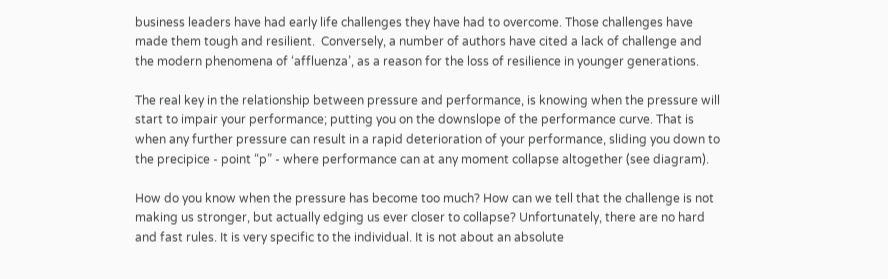business leaders have had early life challenges they have had to overcome. Those challenges have made them tough and resilient.  Conversely, a number of authors have cited a lack of challenge and the modern phenomena of ‘affluenza’, as a reason for the loss of resilience in younger generations.

The real key in the relationship between pressure and performance, is knowing when the pressure will start to impair your performance; putting you on the downslope of the performance curve. That is when any further pressure can result in a rapid deterioration of your performance, sliding you down to the precipice - point “p” - where performance can at any moment collapse altogether (see diagram).

How do you know when the pressure has become too much? How can we tell that the challenge is not making us stronger, but actually edging us ever closer to collapse? Unfortunately, there are no hard and fast rules. It is very specific to the individual. It is not about an absolute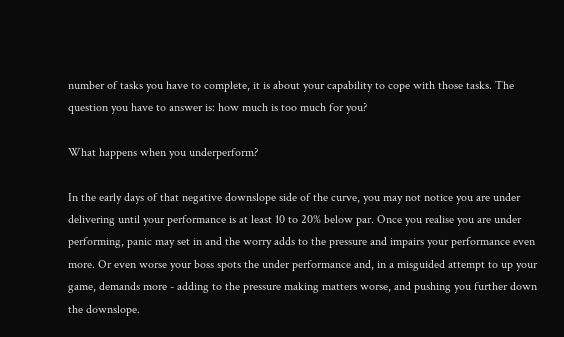number of tasks you have to complete, it is about your capability to cope with those tasks. The question you have to answer is: how much is too much for you?

What happens when you underperform?

In the early days of that negative downslope side of the curve, you may not notice you are under delivering until your performance is at least 10 to 20% below par. Once you realise you are under performing, panic may set in and the worry adds to the pressure and impairs your performance even more. Or even worse your boss spots the under performance and, in a misguided attempt to up your game, demands more - adding to the pressure making matters worse, and pushing you further down the downslope.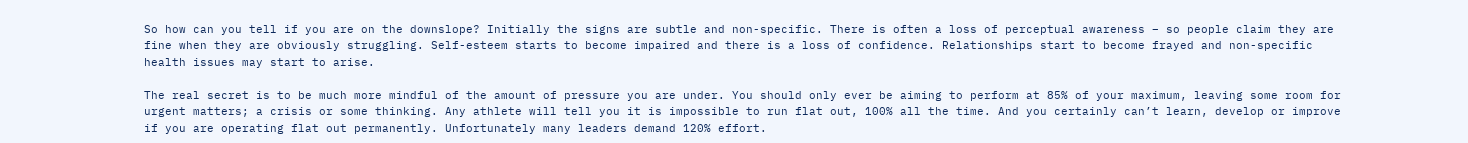So how can you tell if you are on the downslope? Initially the signs are subtle and non-specific. There is often a loss of perceptual awareness – so people claim they are fine when they are obviously struggling. Self-esteem starts to become impaired and there is a loss of confidence. Relationships start to become frayed and non-specific health issues may start to arise.

The real secret is to be much more mindful of the amount of pressure you are under. You should only ever be aiming to perform at 85% of your maximum, leaving some room for urgent matters; a crisis or some thinking. Any athlete will tell you it is impossible to run flat out, 100% all the time. And you certainly can’t learn, develop or improve if you are operating flat out permanently. Unfortunately many leaders demand 120% effort.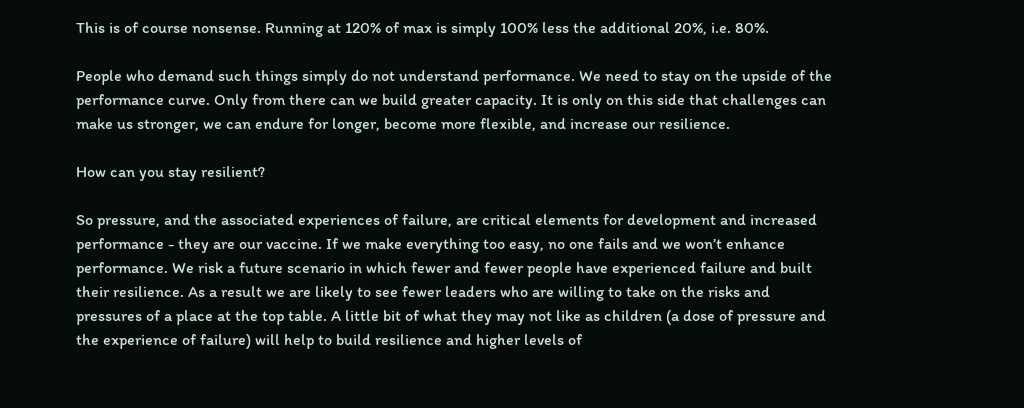This is of course nonsense. Running at 120% of max is simply 100% less the additional 20%, i.e. 80%.

People who demand such things simply do not understand performance. We need to stay on the upside of the performance curve. Only from there can we build greater capacity. It is only on this side that challenges can make us stronger, we can endure for longer, become more flexible, and increase our resilience.

How can you stay resilient?

So pressure, and the associated experiences of failure, are critical elements for development and increased performance - they are our vaccine. If we make everything too easy, no one fails and we won’t enhance performance. We risk a future scenario in which fewer and fewer people have experienced failure and built their resilience. As a result we are likely to see fewer leaders who are willing to take on the risks and pressures of a place at the top table. A little bit of what they may not like as children (a dose of pressure and the experience of failure) will help to build resilience and higher levels of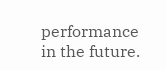performance in the future.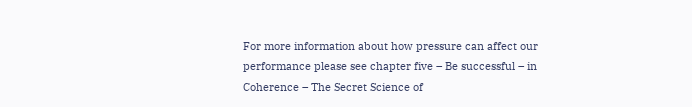For more information about how pressure can affect our performance please see chapter five – Be successful – in Coherence – The Secret Science of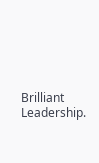Brilliant Leadership.